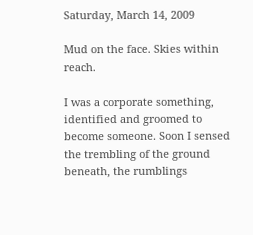Saturday, March 14, 2009

Mud on the face. Skies within reach.

I was a corporate something, identified and groomed to become someone. Soon I sensed the trembling of the ground beneath, the rumblings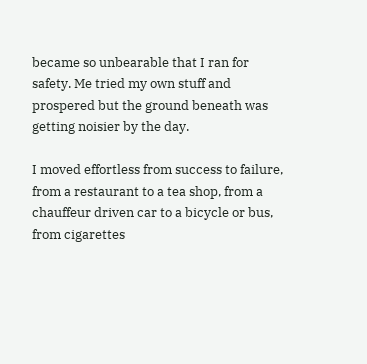became so unbearable that I ran for safety. Me tried my own stuff and prospered but the ground beneath was getting noisier by the day.

I moved effortless from success to failure, from a restaurant to a tea shop, from a chauffeur driven car to a bicycle or bus, from cigarettes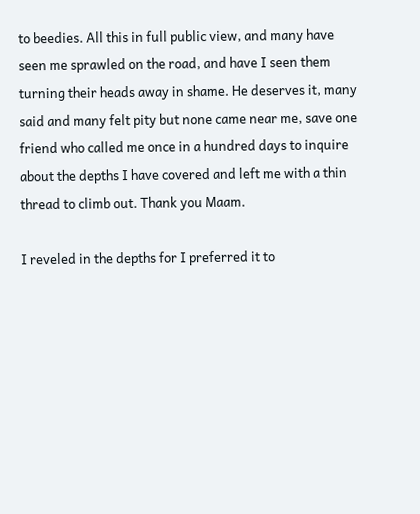to beedies. All this in full public view, and many have seen me sprawled on the road, and have I seen them turning their heads away in shame. He deserves it, many said and many felt pity but none came near me, save one friend who called me once in a hundred days to inquire about the depths I have covered and left me with a thin thread to climb out. Thank you Maam.

I reveled in the depths for I preferred it to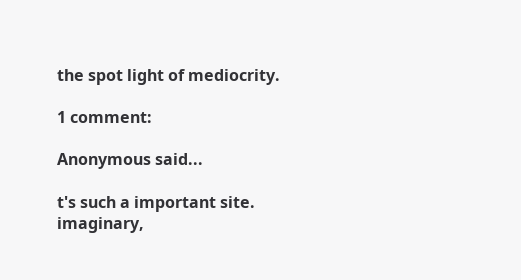the spot light of mediocrity.

1 comment:

Anonymous said...

t's such a important site. imaginary,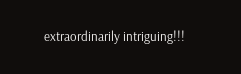extraordinarily intriguing!!!